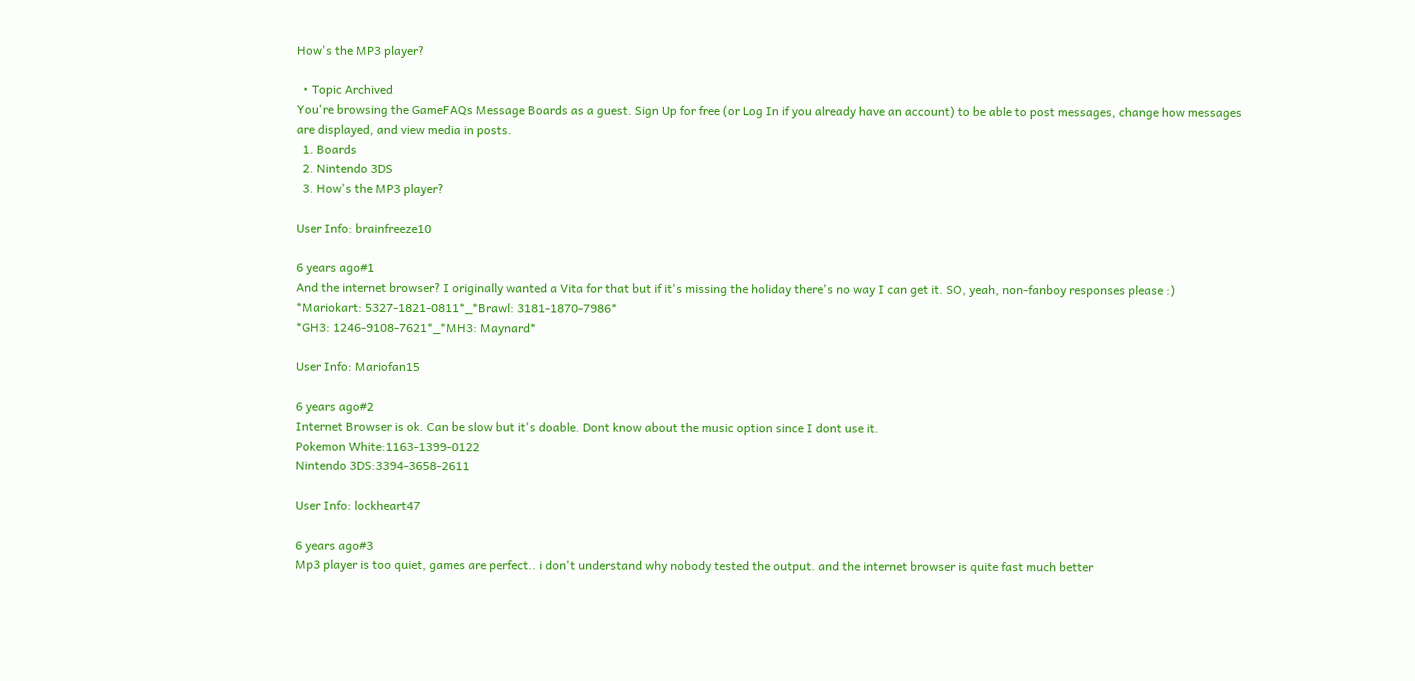How's the MP3 player?

  • Topic Archived
You're browsing the GameFAQs Message Boards as a guest. Sign Up for free (or Log In if you already have an account) to be able to post messages, change how messages are displayed, and view media in posts.
  1. Boards
  2. Nintendo 3DS
  3. How's the MP3 player?

User Info: brainfreeze10

6 years ago#1
And the internet browser? I originally wanted a Vita for that but if it's missing the holiday there's no way I can get it. SO, yeah, non-fanboy responses please :)
*Mariokart: 5327-1821-0811*_*Brawl: 3181-1870-7986*
*GH3: 1246-9108-7621*_*MH3: Maynard*

User Info: Mariofan15

6 years ago#2
Internet Browser is ok. Can be slow but it's doable. Dont know about the music option since I dont use it.
Pokemon White:1163-1399-0122
Nintendo 3DS:3394-3658-2611

User Info: lockheart47

6 years ago#3
Mp3 player is too quiet, games are perfect.. i don't understand why nobody tested the output. and the internet browser is quite fast much better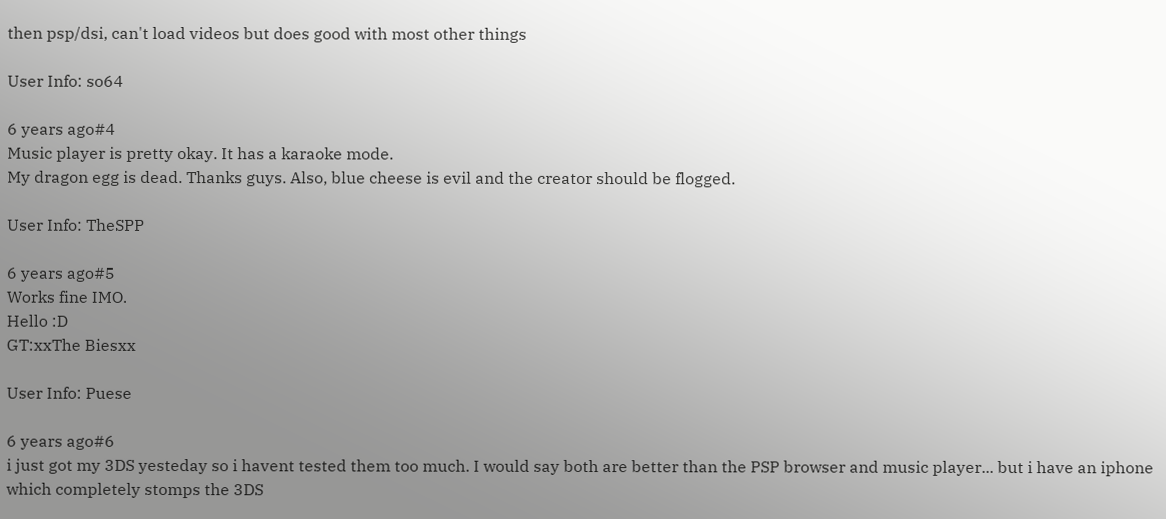then psp/dsi, can't load videos but does good with most other things

User Info: so64

6 years ago#4
Music player is pretty okay. It has a karaoke mode.
My dragon egg is dead. Thanks guys. Also, blue cheese is evil and the creator should be flogged.

User Info: TheSPP

6 years ago#5
Works fine IMO.
Hello :D
GT:xxThe Biesxx

User Info: Puese

6 years ago#6
i just got my 3DS yesteday so i havent tested them too much. I would say both are better than the PSP browser and music player... but i have an iphone which completely stomps the 3DS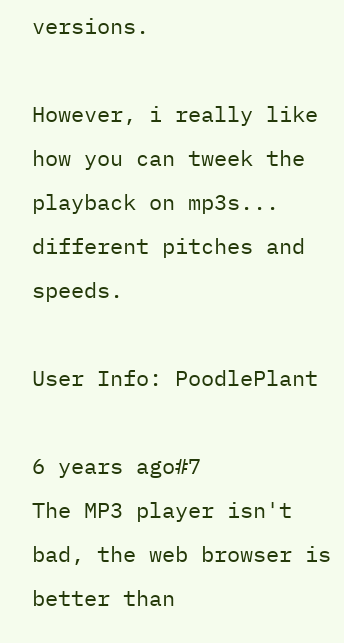versions.

However, i really like how you can tweek the playback on mp3s... different pitches and speeds.

User Info: PoodlePlant

6 years ago#7
The MP3 player isn't bad, the web browser is better than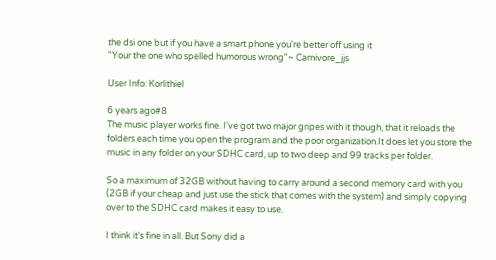the dsi one but if you have a smart phone you're better off using it
"Your the one who spelled humorous wrong"~ Carnivore_jjs

User Info: Korlithiel

6 years ago#8
The music player works fine. I've got two major gripes with it though, that it reloads the folders each time you open the program and the poor organization.It does let you store the music in any folder on your SDHC card, up to two deep and 99 tracks per folder.

So a maximum of 32GB without having to carry around a second memory card with you (2GB if your cheap and just use the stick that comes with the system) and simply copying over to the SDHC card makes it easy to use.

I think it's fine in all. But Sony did a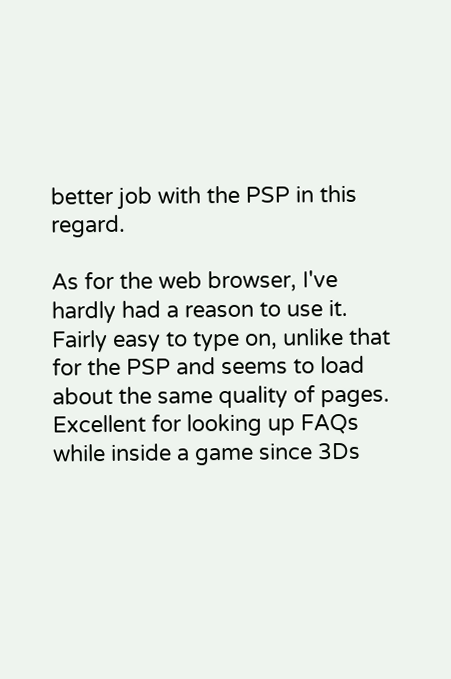better job with the PSP in this regard.

As for the web browser, I've hardly had a reason to use it. Fairly easy to type on, unlike that for the PSP and seems to load about the same quality of pages. Excellent for looking up FAQs while inside a game since 3Ds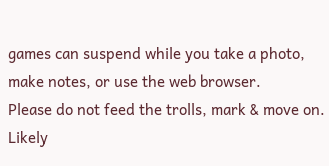games can suspend while you take a photo, make notes, or use the web browser.
Please do not feed the trolls, mark & move on. Likely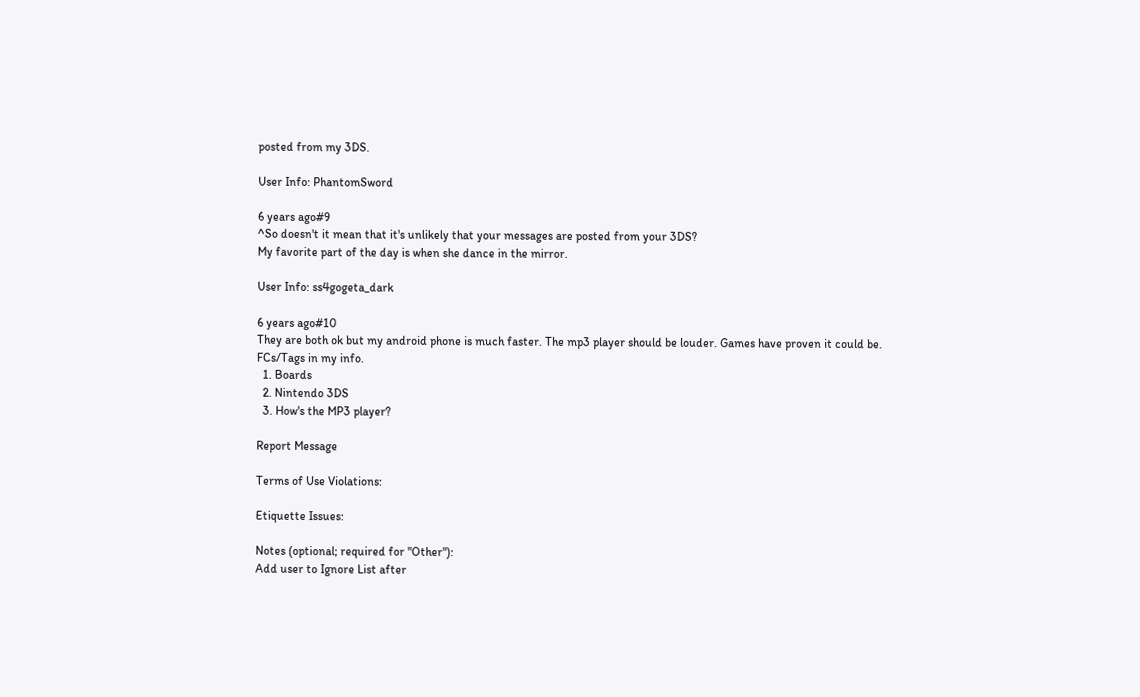posted from my 3DS.

User Info: PhantomSword

6 years ago#9
^So doesn't it mean that it's unlikely that your messages are posted from your 3DS?
My favorite part of the day is when she dance in the mirror.

User Info: ss4gogeta_dark

6 years ago#10
They are both ok but my android phone is much faster. The mp3 player should be louder. Games have proven it could be.
FCs/Tags in my info.
  1. Boards
  2. Nintendo 3DS
  3. How's the MP3 player?

Report Message

Terms of Use Violations:

Etiquette Issues:

Notes (optional; required for "Other"):
Add user to Ignore List after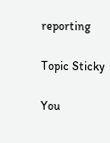reporting

Topic Sticky

You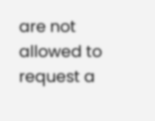are not allowed to request a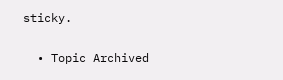sticky.

  • Topic Archived